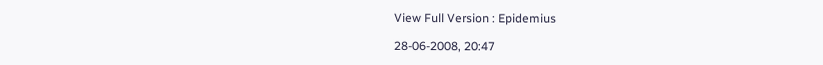View Full Version : Epidemius

28-06-2008, 20:47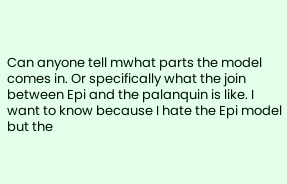Can anyone tell mwhat parts the model comes in. Or specifically what the join between Epi and the palanquin is like. I want to know because I hate the Epi model but the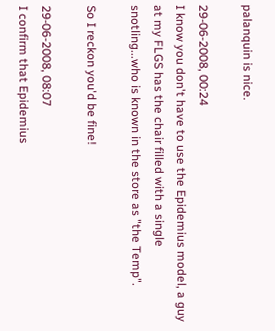palanquin is nice.

29-06-2008, 00:24
I know you don't have to use the Epidemius model, a guy at my FLGS has the chair filled with a single snotling...who is known in the store as "the Temp".

So I reckon you'd be fine!

29-06-2008, 08:07
I confirm that Epidemius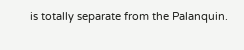is totally separate from the Palanquin.